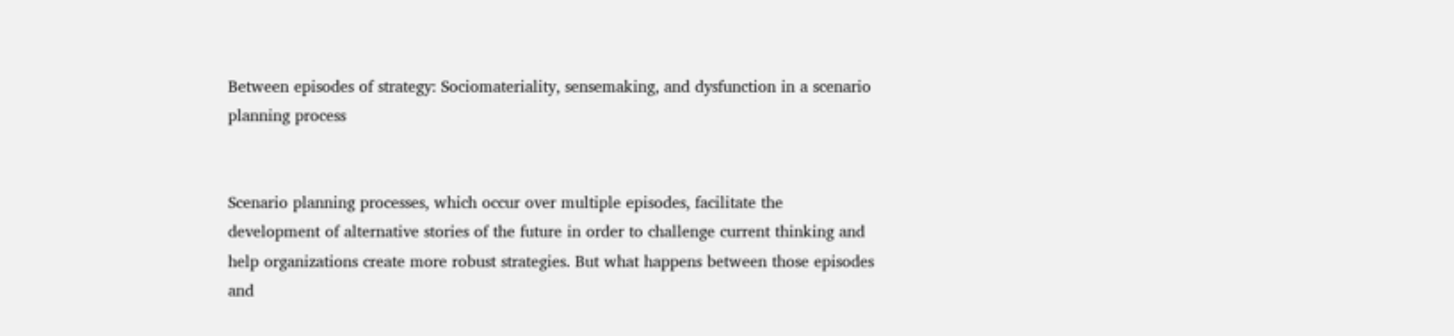Between episodes of strategy: Sociomateriality, sensemaking, and dysfunction in a scenario planning process


Scenario planning processes, which occur over multiple episodes, facilitate the development of alternative stories of the future in order to challenge current thinking and help organizations create more robust strategies. But what happens between those episodes and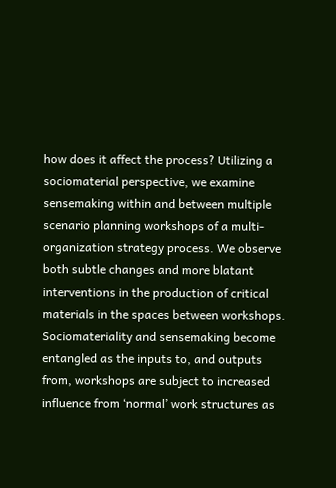how does it affect the process? Utilizing a sociomaterial perspective, we examine sensemaking within and between multiple scenario planning workshops of a multi-organization strategy process. We observe both subtle changes and more blatant interventions in the production of critical materials in the spaces between workshops. Sociomateriality and sensemaking become entangled as the inputs to, and outputs from, workshops are subject to increased influence from ‘normal’ work structures as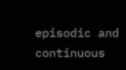episodic and continuous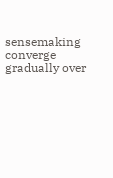sensemaking converge gradually over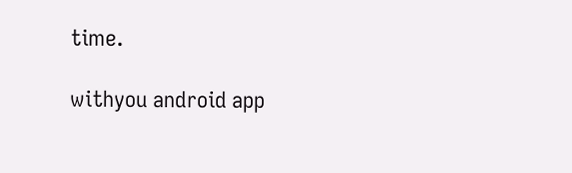time.

withyou android app